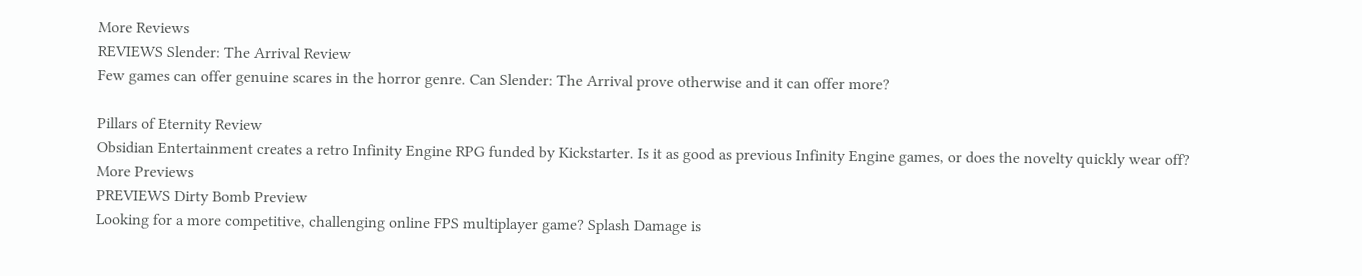More Reviews
REVIEWS Slender: The Arrival Review
Few games can offer genuine scares in the horror genre. Can Slender: The Arrival prove otherwise and it can offer more?

Pillars of Eternity Review
Obsidian Entertainment creates a retro Infinity Engine RPG funded by Kickstarter. Is it as good as previous Infinity Engine games, or does the novelty quickly wear off?
More Previews
PREVIEWS Dirty Bomb Preview
Looking for a more competitive, challenging online FPS multiplayer game? Splash Damage is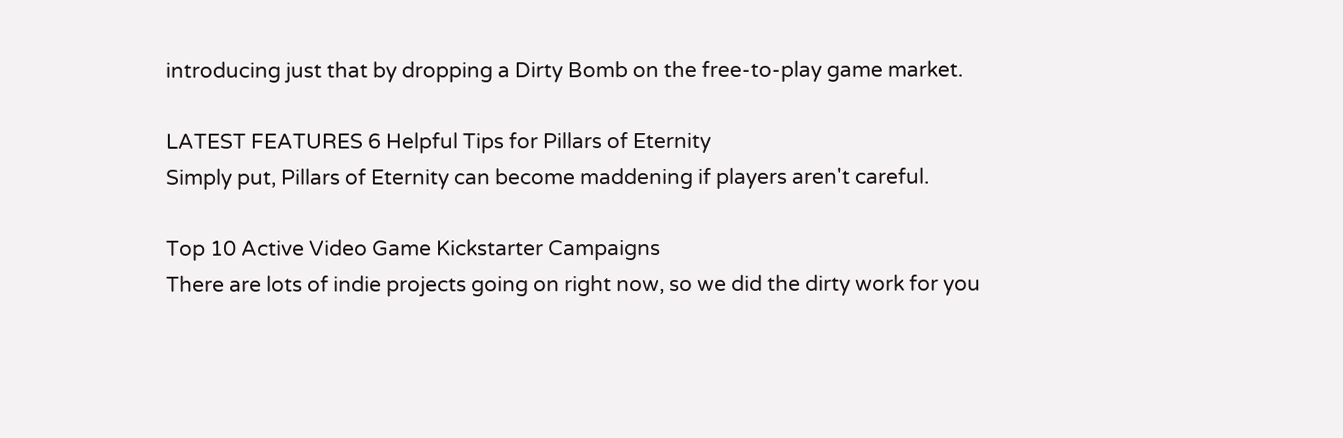introducing just that by dropping a Dirty Bomb on the free-to-play game market.

LATEST FEATURES 6 Helpful Tips for Pillars of Eternity
Simply put, Pillars of Eternity can become maddening if players aren't careful.

Top 10 Active Video Game Kickstarter Campaigns
There are lots of indie projects going on right now, so we did the dirty work for you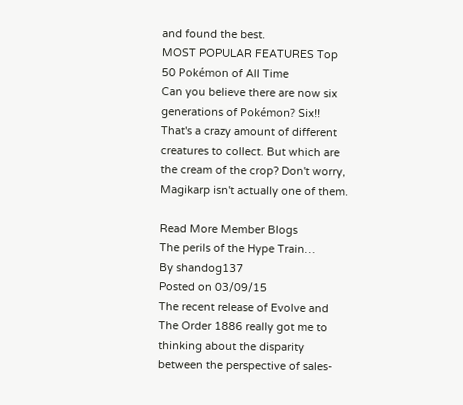and found the best.
MOST POPULAR FEATURES Top 50 Pokémon of All Time
Can you believe there are now six generations of Pokémon? Six!! That's a crazy amount of different creatures to collect. But which are the cream of the crop? Don't worry, Magikarp isn't actually one of them.

Read More Member Blogs
The perils of the Hype Train…
By shandog137
Posted on 03/09/15
The recent release of Evolve and The Order 1886 really got me to thinking about the disparity between the perspective of sales-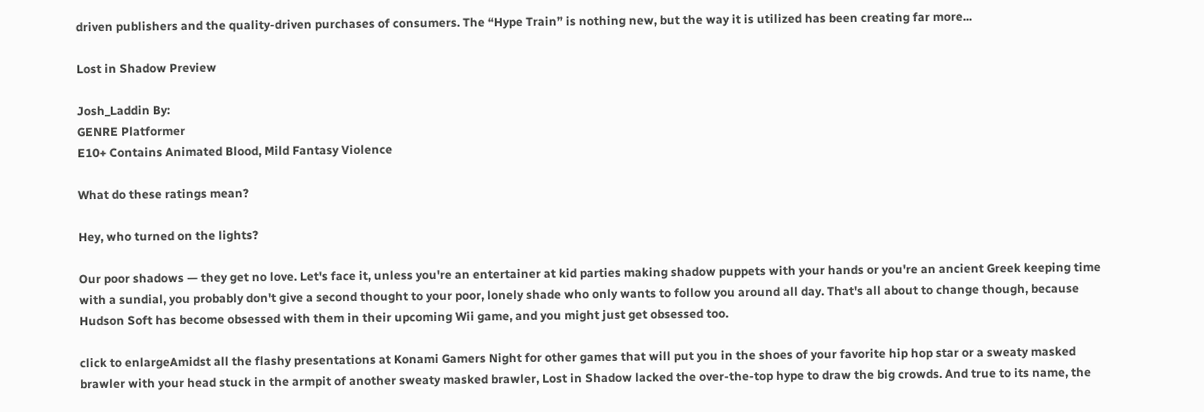driven publishers and the quality-driven purchases of consumers. The “Hype Train” is nothing new, but the way it is utilized has been creating far more...

Lost in Shadow Preview

Josh_Laddin By:
GENRE Platformer
E10+ Contains Animated Blood, Mild Fantasy Violence

What do these ratings mean?

Hey, who turned on the lights?

Our poor shadows — they get no love. Let's face it, unless you're an entertainer at kid parties making shadow puppets with your hands or you're an ancient Greek keeping time with a sundial, you probably don't give a second thought to your poor, lonely shade who only wants to follow you around all day. That's all about to change though, because Hudson Soft has become obsessed with them in their upcoming Wii game, and you might just get obsessed too.

click to enlargeAmidst all the flashy presentations at Konami Gamers Night for other games that will put you in the shoes of your favorite hip hop star or a sweaty masked brawler with your head stuck in the armpit of another sweaty masked brawler, Lost in Shadow lacked the over-the-top hype to draw the big crowds. And true to its name, the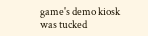game's demo kiosk was tucked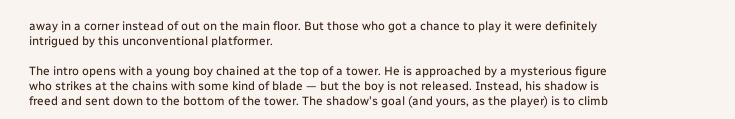away in a corner instead of out on the main floor. But those who got a chance to play it were definitely intrigued by this unconventional platformer.

The intro opens with a young boy chained at the top of a tower. He is approached by a mysterious figure who strikes at the chains with some kind of blade — but the boy is not released. Instead, his shadow is freed and sent down to the bottom of the tower. The shadow's goal (and yours, as the player) is to climb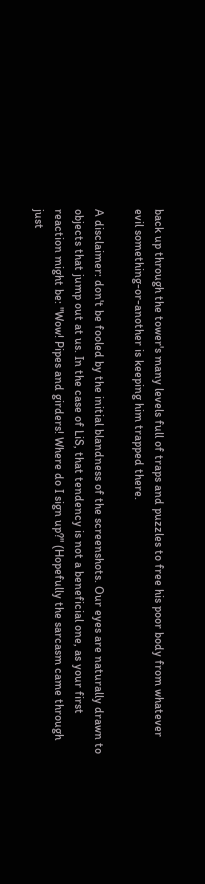back up through the tower's many levels full of traps and puzzles to free his poor body from whatever evil something-or-another is keeping him trapped there.

A disclaimer: don't be fooled by the initial blandness of the screenshots. Our eyes are naturally drawn to objects that jump out at us. In the case of LiS, that tendency is not a beneficial one, as your first reaction might be: "Wow! Pipes and girders! Where do I sign up?" (Hopefully the sarcasm came through just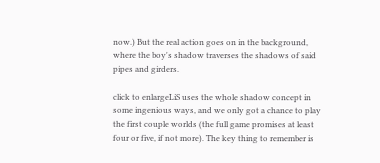now.) But the real action goes on in the background, where the boy's shadow traverses the shadows of said pipes and girders.

click to enlargeLiS uses the whole shadow concept in some ingenious ways, and we only got a chance to play the first couple worlds (the full game promises at least four or five, if not more). The key thing to remember is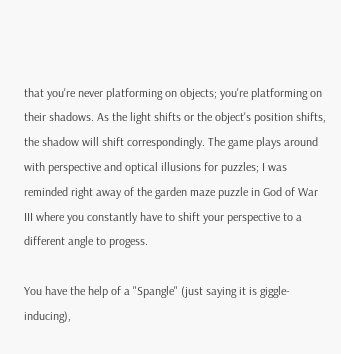that you're never platforming on objects; you're platforming on their shadows. As the light shifts or the object's position shifts, the shadow will shift correspondingly. The game plays around with perspective and optical illusions for puzzles; I was reminded right away of the garden maze puzzle in God of War III where you constantly have to shift your perspective to a different angle to progess.

You have the help of a "Spangle" (just saying it is giggle-inducing),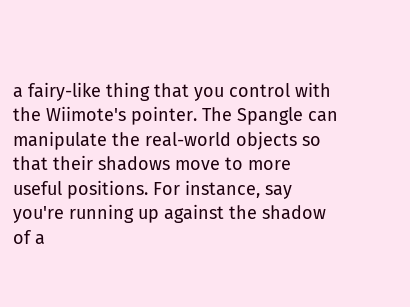a fairy-like thing that you control with the Wiimote's pointer. The Spangle can manipulate the real-world objects so that their shadows move to more useful positions. For instance, say you're running up against the shadow of a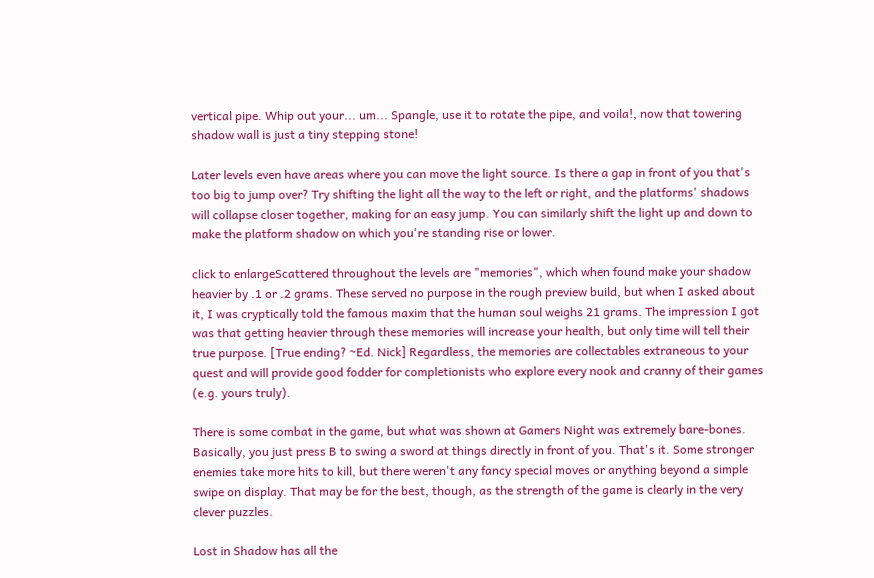vertical pipe. Whip out your... um... Spangle, use it to rotate the pipe, and voila!, now that towering shadow wall is just a tiny stepping stone!

Later levels even have areas where you can move the light source. Is there a gap in front of you that's too big to jump over? Try shifting the light all the way to the left or right, and the platforms' shadows will collapse closer together, making for an easy jump. You can similarly shift the light up and down to make the platform shadow on which you're standing rise or lower.

click to enlargeScattered throughout the levels are "memories", which when found make your shadow heavier by .1 or .2 grams. These served no purpose in the rough preview build, but when I asked about it, I was cryptically told the famous maxim that the human soul weighs 21 grams. The impression I got was that getting heavier through these memories will increase your health, but only time will tell their true purpose. [True ending? ~Ed. Nick] Regardless, the memories are collectables extraneous to your quest and will provide good fodder for completionists who explore every nook and cranny of their games (e.g. yours truly).

There is some combat in the game, but what was shown at Gamers Night was extremely bare-bones. Basically, you just press B to swing a sword at things directly in front of you. That's it. Some stronger enemies take more hits to kill, but there weren't any fancy special moves or anything beyond a simple swipe on display. That may be for the best, though, as the strength of the game is clearly in the very clever puzzles.

Lost in Shadow has all the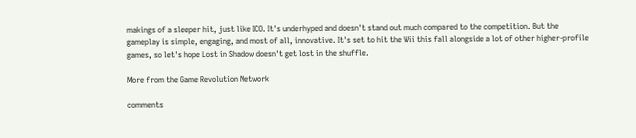makings of a sleeper hit, just like ICO. It's underhyped and doesn't stand out much compared to the competition. But the gameplay is simple, engaging, and most of all, innovative. It's set to hit the Wii this fall alongside a lot of other higher-profile games, so let's hope Lost in Shadow doesn't get lost in the shuffle.

More from the Game Revolution Network

comments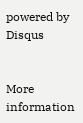powered by Disqus


More information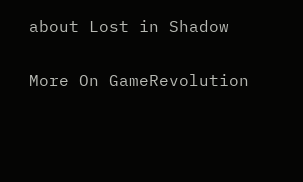about Lost in Shadow

More On GameRevolution